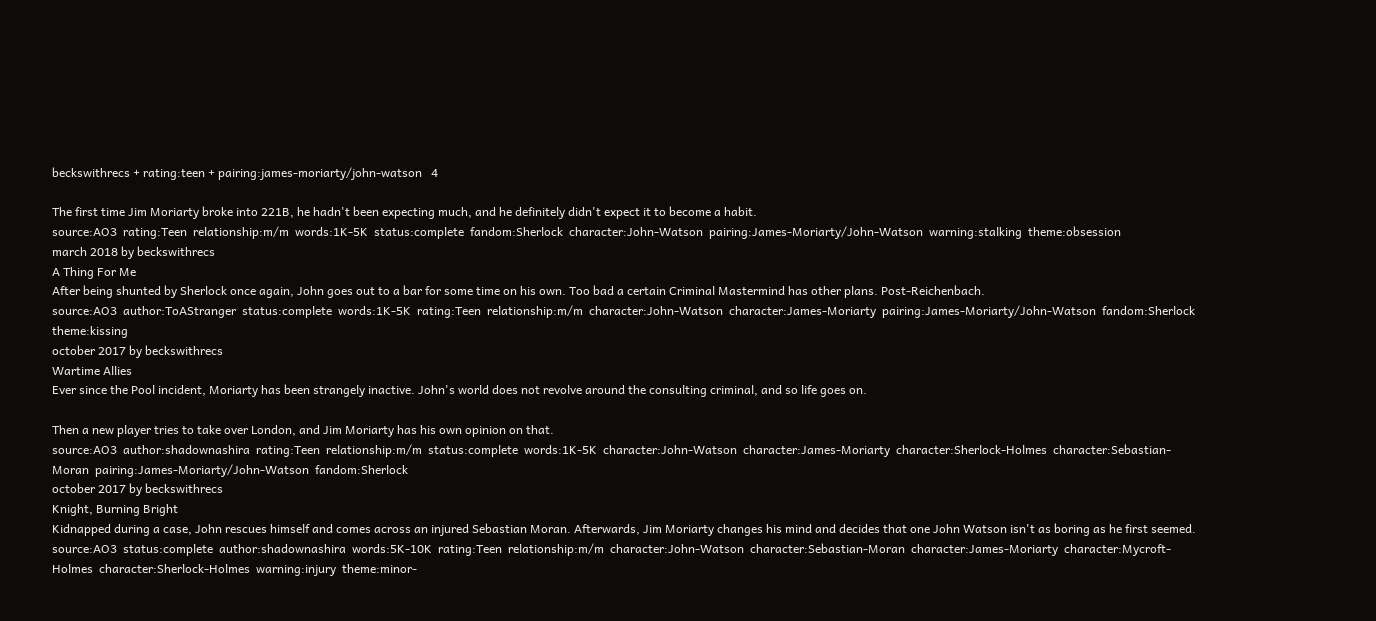beckswithrecs + rating:teen + pairing:james-moriarty/john-watson   4

The first time Jim Moriarty broke into 221B, he hadn't been expecting much, and he definitely didn't expect it to become a habit.
source:AO3  rating:Teen  relationship:m/m  words:1K-5K  status:complete  fandom:Sherlock  character:John-Watson  pairing:James-Moriarty/John-Watson  warning:stalking  theme:obsession
march 2018 by beckswithrecs
A Thing For Me
After being shunted by Sherlock once again, John goes out to a bar for some time on his own. Too bad a certain Criminal Mastermind has other plans. Post-Reichenbach.
source:AO3  author:ToAStranger  status:complete  words:1K-5K  rating:Teen  relationship:m/m  character:John-Watson  character:James-Moriarty  pairing:James-Moriarty/John-Watson  fandom:Sherlock  theme:kissing
october 2017 by beckswithrecs
Wartime Allies
Ever since the Pool incident, Moriarty has been strangely inactive. John's world does not revolve around the consulting criminal, and so life goes on.

Then a new player tries to take over London, and Jim Moriarty has his own opinion on that.
source:AO3  author:shadownashira  rating:Teen  relationship:m/m  status:complete  words:1K-5K  character:John-Watson  character:James-Moriarty  character:Sherlock-Holmes  character:Sebastian-Moran  pairing:James-Moriarty/John-Watson  fandom:Sherlock
october 2017 by beckswithrecs
Knight, Burning Bright
Kidnapped during a case, John rescues himself and comes across an injured Sebastian Moran. Afterwards, Jim Moriarty changes his mind and decides that one John Watson isn't as boring as he first seemed.
source:AO3  status:complete  author:shadownashira  words:5K-10K  rating:Teen  relationship:m/m  character:John-Watson  character:Sebastian-Moran  character:James-Moriarty  character:Mycroft-Holmes  character:Sherlock-Holmes  warning:injury  theme:minor-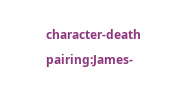character-death  pairing:James-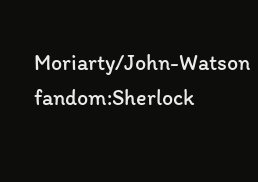Moriarty/John-Watson  fandom:Sherlock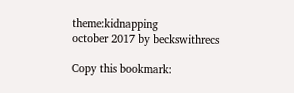theme:kidnapping
october 2017 by beckswithrecs

Copy this bookmark: